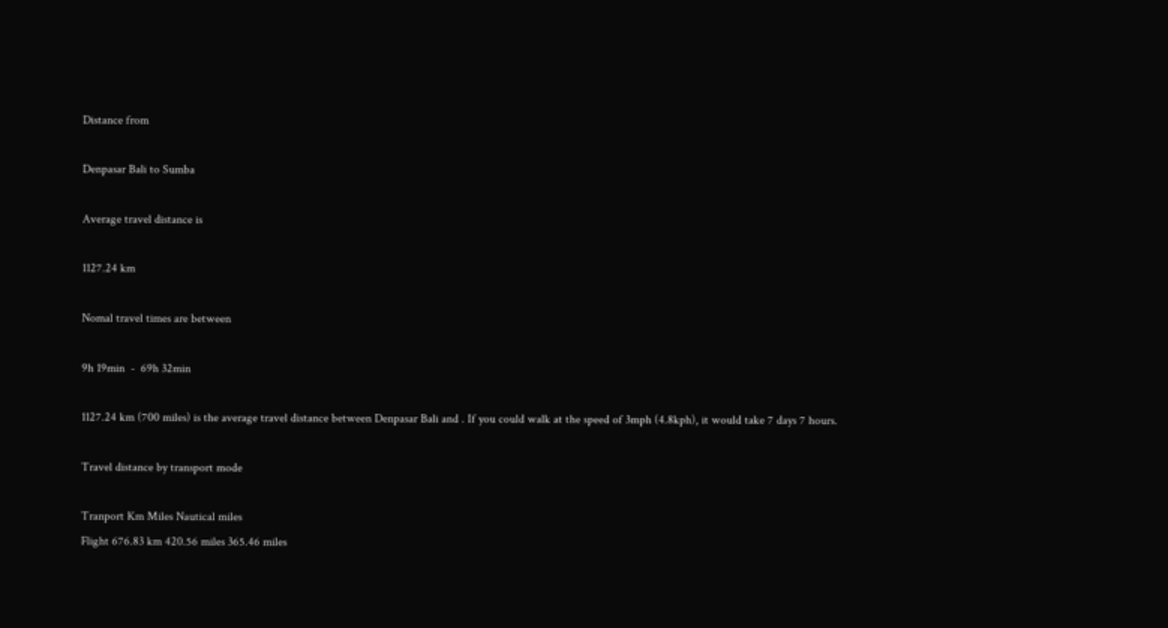Distance from

Denpasar Bali to Sumba

Average travel distance is

1127.24 km

Nomal travel times are between

9h 19min  -  69h 32min

1127.24 km (700 miles) is the average travel distance between Denpasar Bali and . If you could walk at the speed of 3mph (4.8kph), it would take 7 days 7 hours.

Travel distance by transport mode

Tranport Km Miles Nautical miles
Flight 676.83 km 420.56 miles 365.46 miles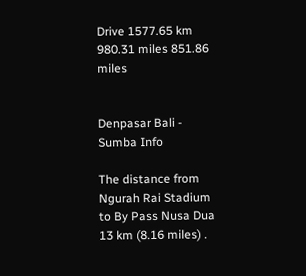Drive 1577.65 km 980.31 miles 851.86 miles


Denpasar Bali - Sumba Info

The distance from Ngurah Rai Stadium to By Pass Nusa Dua 13 km (8.16 miles) .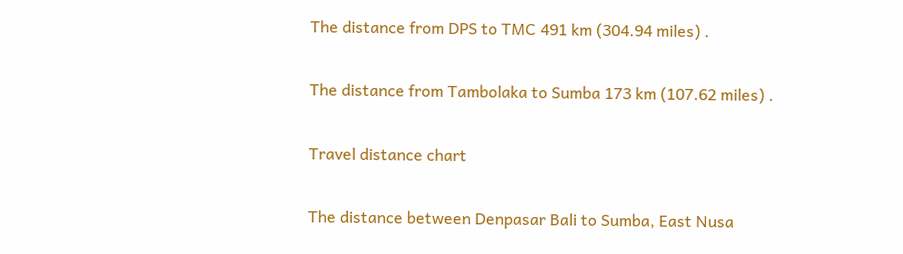The distance from DPS to TMC 491 km (304.94 miles) .

The distance from Tambolaka to Sumba 173 km (107.62 miles) .

Travel distance chart

The distance between Denpasar Bali to Sumba, East Nusa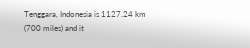Tenggara, Indonesia is 1127.24 km (700 miles) and it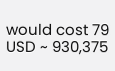would cost 79 USD ~ 930,375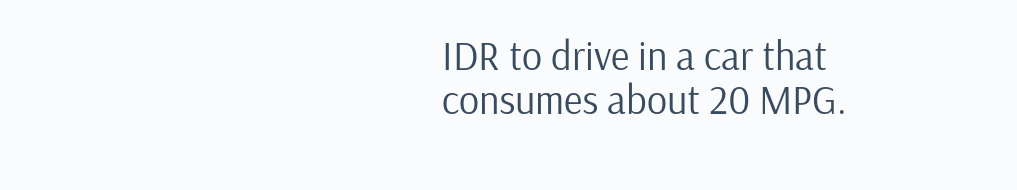IDR to drive in a car that consumes about 20 MPG.